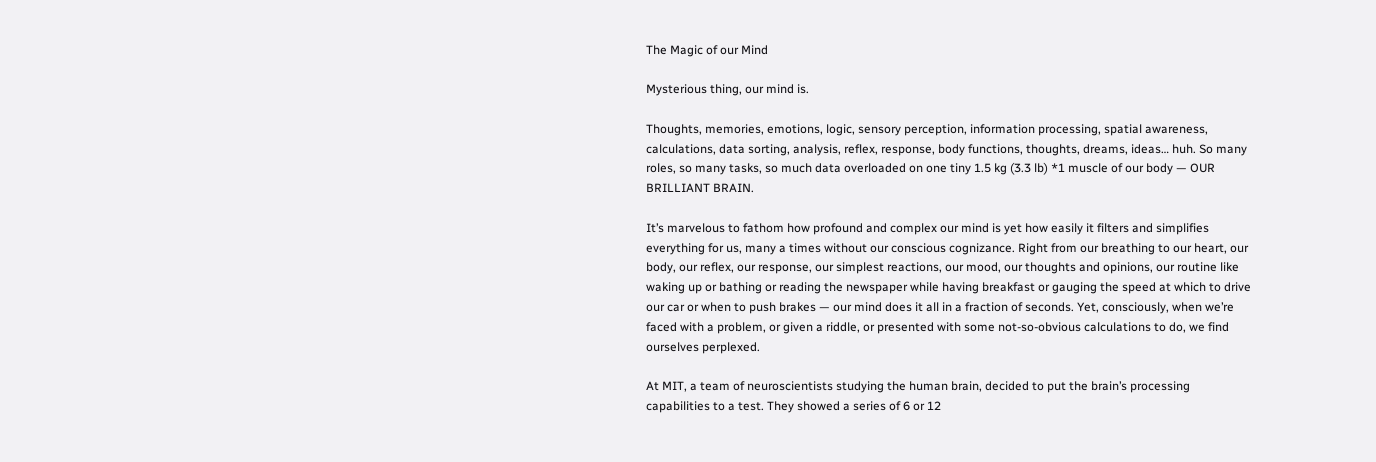The Magic of our Mind

Mysterious thing, our mind is.

Thoughts, memories, emotions, logic, sensory perception, information processing, spatial awareness, calculations, data sorting, analysis, reflex, response, body functions, thoughts, dreams, ideas… huh. So many roles, so many tasks, so much data overloaded on one tiny 1.5 kg (3.3 lb) *1 muscle of our body — OUR BRILLIANT BRAIN.

It’s marvelous to fathom how profound and complex our mind is yet how easily it filters and simplifies everything for us, many a times without our conscious cognizance. Right from our breathing to our heart, our body, our reflex, our response, our simplest reactions, our mood, our thoughts and opinions, our routine like waking up or bathing or reading the newspaper while having breakfast or gauging the speed at which to drive our car or when to push brakes — our mind does it all in a fraction of seconds. Yet, consciously, when we’re faced with a problem, or given a riddle, or presented with some not-so-obvious calculations to do, we find ourselves perplexed.

At MIT, a team of neuroscientists studying the human brain, decided to put the brain’s processing capabilities to a test. They showed a series of 6 or 12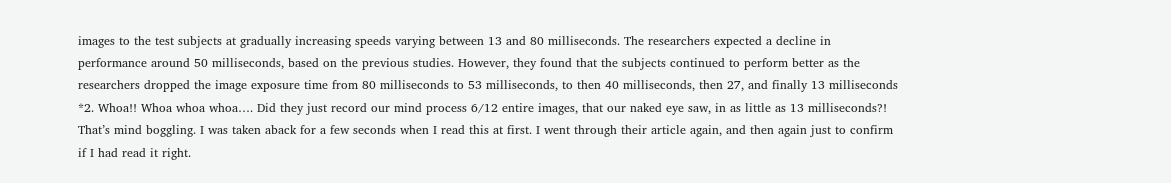images to the test subjects at gradually increasing speeds varying between 13 and 80 milliseconds. The researchers expected a decline in performance around 50 milliseconds, based on the previous studies. However, they found that the subjects continued to perform better as the researchers dropped the image exposure time from 80 milliseconds to 53 milliseconds, to then 40 milliseconds, then 27, and finally 13 milliseconds *2. Whoa!! Whoa whoa whoa…. Did they just record our mind process 6/12 entire images, that our naked eye saw, in as little as 13 milliseconds?! That’s mind boggling. I was taken aback for a few seconds when I read this at first. I went through their article again, and then again just to confirm if I had read it right.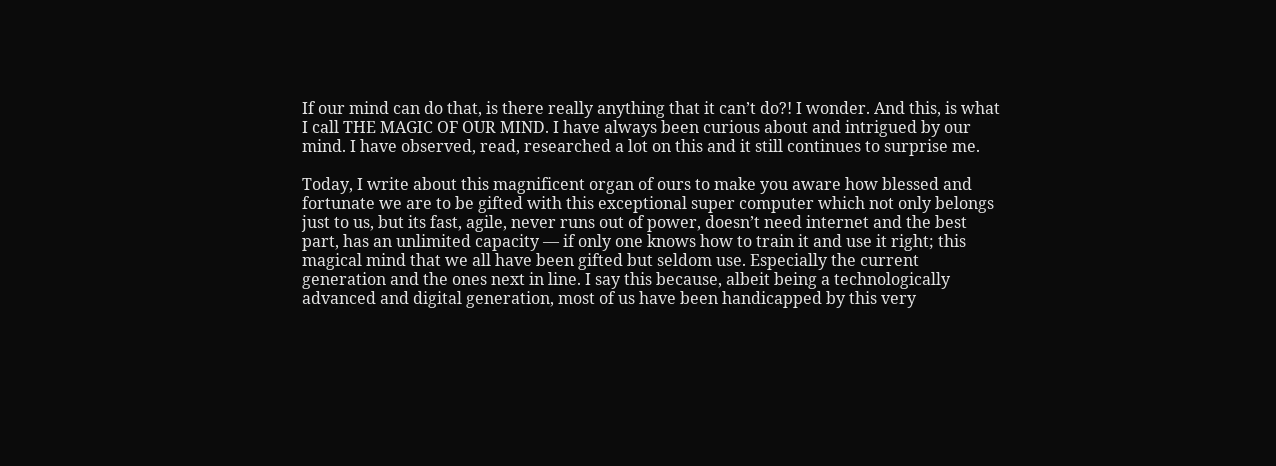If our mind can do that, is there really anything that it can’t do?! I wonder. And this, is what I call THE MAGIC OF OUR MIND. I have always been curious about and intrigued by our mind. I have observed, read, researched a lot on this and it still continues to surprise me.

Today, I write about this magnificent organ of ours to make you aware how blessed and fortunate we are to be gifted with this exceptional super computer which not only belongs just to us, but its fast, agile, never runs out of power, doesn’t need internet and the best part, has an unlimited capacity — if only one knows how to train it and use it right; this magical mind that we all have been gifted but seldom use. Especially the current generation and the ones next in line. I say this because, albeit being a technologically advanced and digital generation, most of us have been handicapped by this very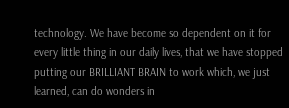technology. We have become so dependent on it for every little thing in our daily lives, that we have stopped putting our BRILLIANT BRAIN to work which, we just learned, can do wonders in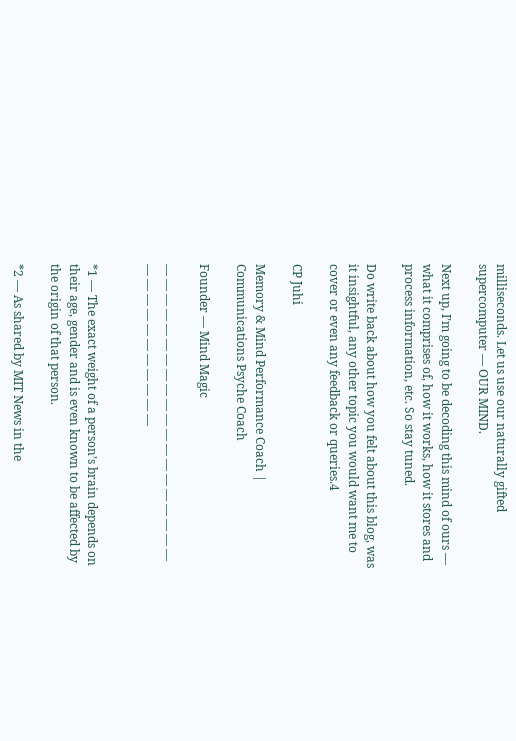milliseconds. Let us use our naturally gifted supercomputer — OUR MIND.

Next up, I’m going to be decoding this mind of ours — what it comprises of, how it works, how it stores and process information, etc. So stay tuned.

Do write back about how you felt about this blog, was it insightful, any other topic you would want me to cover or even any feedback or queries.4

CP Juhi

Memory & Mind Performance Coach | Communications Psyche Coach

Founder — Mind Magic

— — — — — — — — — — — — — — — — — — — — — — — — — — — — — — —


*1 — The exact weight of a person’s brain depends on their age, gender and is even known to be affected by the origin of that person.

*2 — As shared by MIT News in the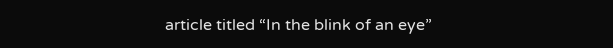article titled “In the blink of an eye”